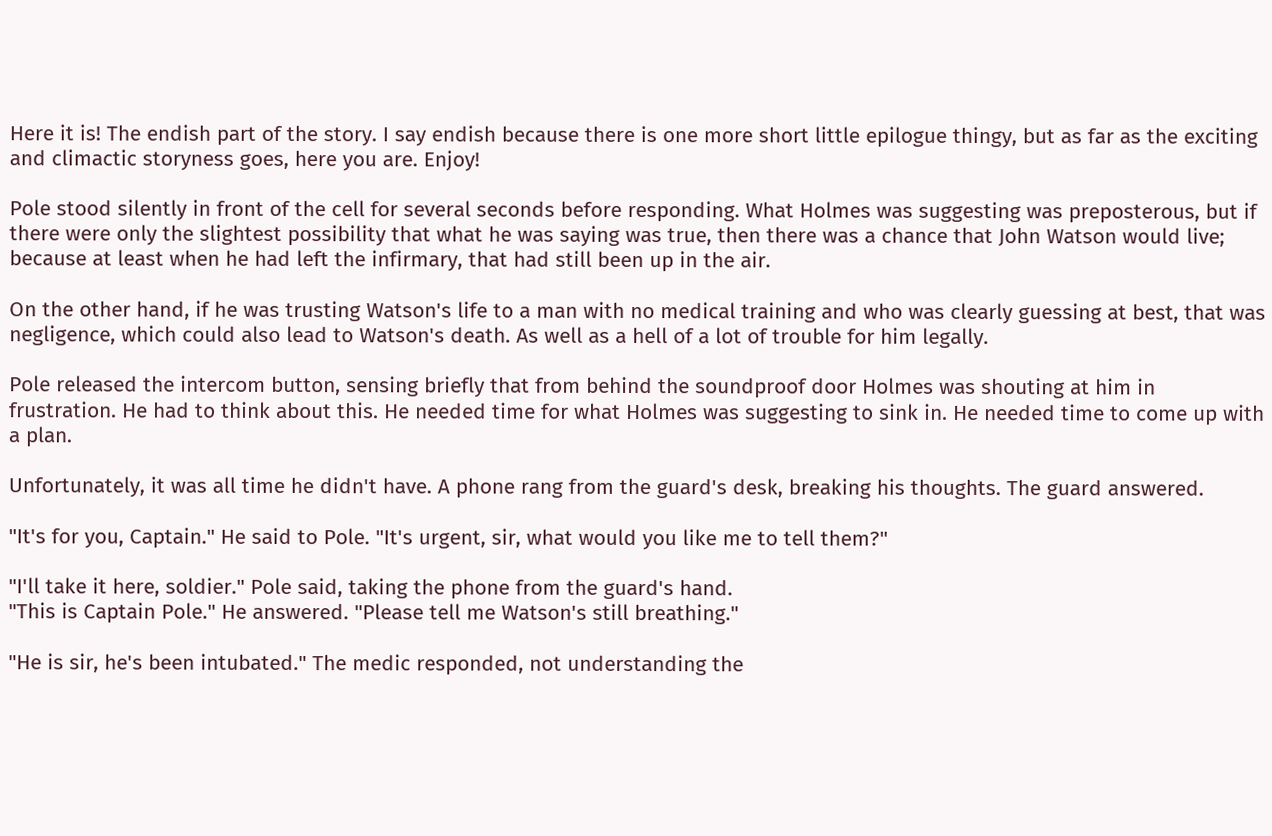Here it is! The endish part of the story. I say endish because there is one more short little epilogue thingy, but as far as the exciting and climactic storyness goes, here you are. Enjoy!

Pole stood silently in front of the cell for several seconds before responding. What Holmes was suggesting was preposterous, but if there were only the slightest possibility that what he was saying was true, then there was a chance that John Watson would live; because at least when he had left the infirmary, that had still been up in the air.

On the other hand, if he was trusting Watson's life to a man with no medical training and who was clearly guessing at best, that was negligence, which could also lead to Watson's death. As well as a hell of a lot of trouble for him legally.

Pole released the intercom button, sensing briefly that from behind the soundproof door Holmes was shouting at him in frustration. He had to think about this. He needed time for what Holmes was suggesting to sink in. He needed time to come up with a plan.

Unfortunately, it was all time he didn't have. A phone rang from the guard's desk, breaking his thoughts. The guard answered.

"It's for you, Captain." He said to Pole. "It's urgent, sir, what would you like me to tell them?"

"I'll take it here, soldier." Pole said, taking the phone from the guard's hand.
"This is Captain Pole." He answered. "Please tell me Watson's still breathing."

"He is sir, he's been intubated." The medic responded, not understanding the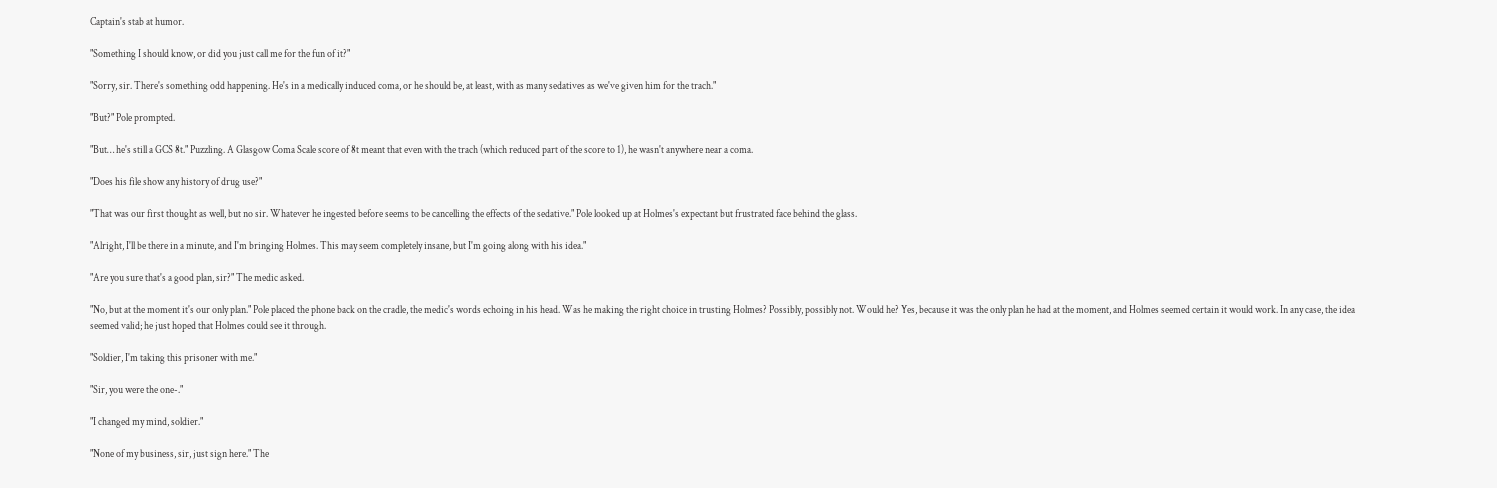Captain's stab at humor.

"Something I should know, or did you just call me for the fun of it?"

"Sorry, sir. There's something odd happening. He's in a medically induced coma, or he should be, at least, with as many sedatives as we've given him for the trach."

"But?" Pole prompted.

"But… he's still a GCS 8t." Puzzling. A Glasgow Coma Scale score of 8t meant that even with the trach (which reduced part of the score to 1), he wasn't anywhere near a coma.

"Does his file show any history of drug use?"

"That was our first thought as well, but no sir. Whatever he ingested before seems to be cancelling the effects of the sedative." Pole looked up at Holmes's expectant but frustrated face behind the glass.

"Alright, I'll be there in a minute, and I'm bringing Holmes. This may seem completely insane, but I'm going along with his idea."

"Are you sure that's a good plan, sir?" The medic asked.

"No, but at the moment it's our only plan." Pole placed the phone back on the cradle, the medic's words echoing in his head. Was he making the right choice in trusting Holmes? Possibly, possibly not. Would he? Yes, because it was the only plan he had at the moment, and Holmes seemed certain it would work. In any case, the idea seemed valid; he just hoped that Holmes could see it through.

"Soldier, I'm taking this prisoner with me."

"Sir, you were the one-."

"I changed my mind, soldier."

"None of my business, sir, just sign here." The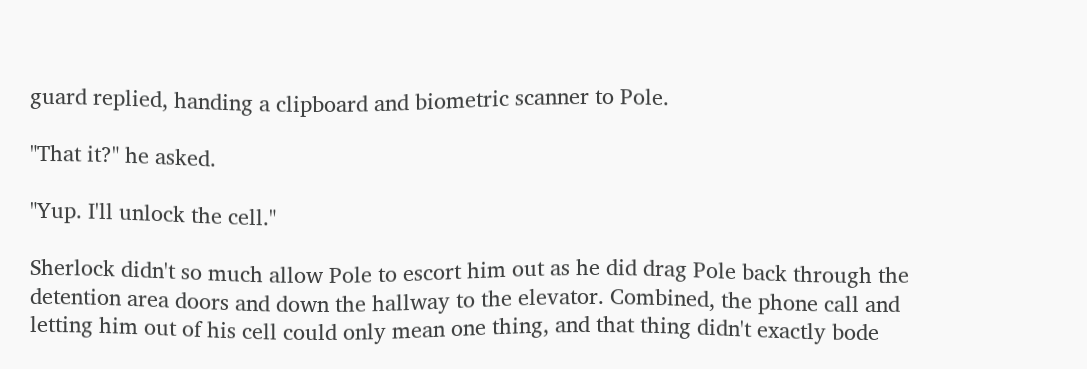guard replied, handing a clipboard and biometric scanner to Pole.

"That it?" he asked.

"Yup. I'll unlock the cell."

Sherlock didn't so much allow Pole to escort him out as he did drag Pole back through the detention area doors and down the hallway to the elevator. Combined, the phone call and letting him out of his cell could only mean one thing, and that thing didn't exactly bode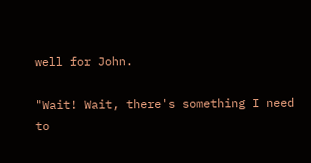well for John.

"Wait! Wait, there's something I need to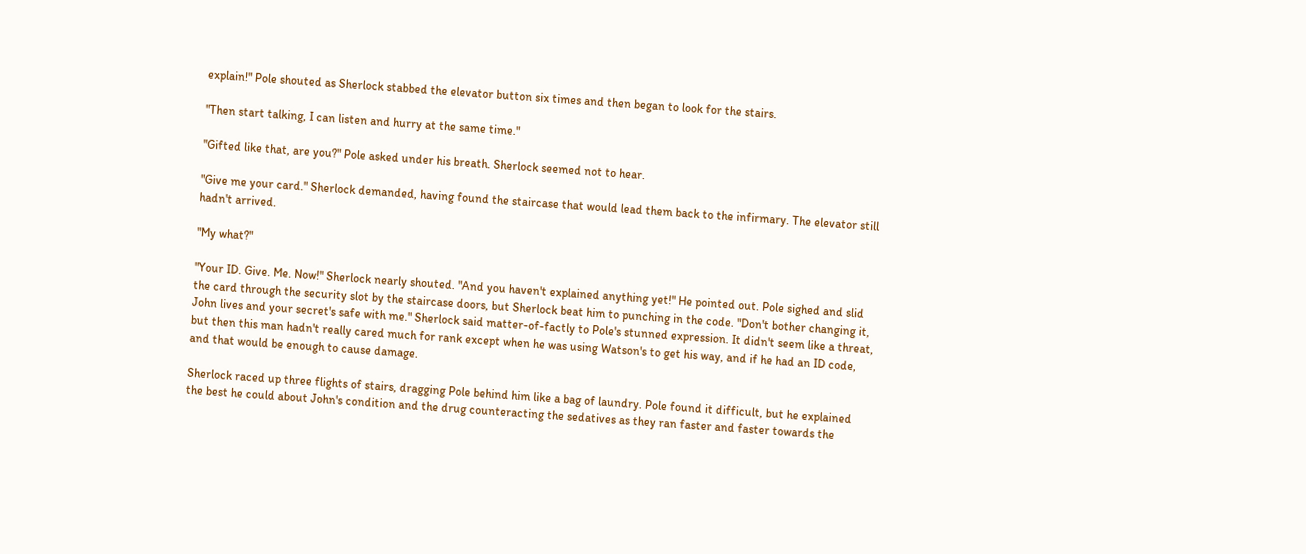explain!" Pole shouted as Sherlock stabbed the elevator button six times and then began to look for the stairs.

"Then start talking, I can listen and hurry at the same time."

"Gifted like that, are you?" Pole asked under his breath. Sherlock seemed not to hear.

"Give me your card." Sherlock demanded, having found the staircase that would lead them back to the infirmary. The elevator still hadn't arrived.

"My what?"

"Your ID. Give. Me. Now!" Sherlock nearly shouted. "And you haven't explained anything yet!" He pointed out. Pole sighed and slid the card through the security slot by the staircase doors, but Sherlock beat him to punching in the code. "Don't bother changing it, John lives and your secret's safe with me." Sherlock said matter-of-factly to Pole's stunned expression. It didn't seem like a threat, but then this man hadn't really cared much for rank except when he was using Watson's to get his way, and if he had an ID code, and that would be enough to cause damage.

Sherlock raced up three flights of stairs, dragging Pole behind him like a bag of laundry. Pole found it difficult, but he explained the best he could about John's condition and the drug counteracting the sedatives as they ran faster and faster towards the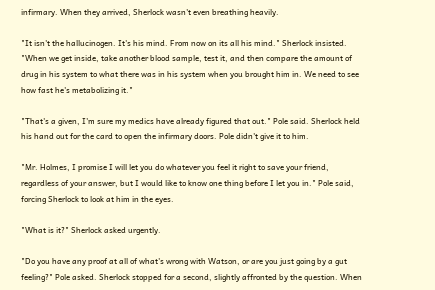infirmary. When they arrived, Sherlock wasn't even breathing heavily.

"It isn't the hallucinogen. It's his mind. From now on its all his mind." Sherlock insisted. "When we get inside, take another blood sample, test it, and then compare the amount of drug in his system to what there was in his system when you brought him in. We need to see how fast he's metabolizing it."

"That's a given, I'm sure my medics have already figured that out." Pole said. Sherlock held his hand out for the card to open the infirmary doors. Pole didn't give it to him.

"Mr. Holmes, I promise I will let you do whatever you feel it right to save your friend, regardless of your answer, but I would like to know one thing before I let you in." Pole said, forcing Sherlock to look at him in the eyes.

"What is it?" Sherlock asked urgently.

"Do you have any proof at all of what's wrong with Watson, or are you just going by a gut feeling?" Pole asked. Sherlock stopped for a second, slightly affronted by the question. When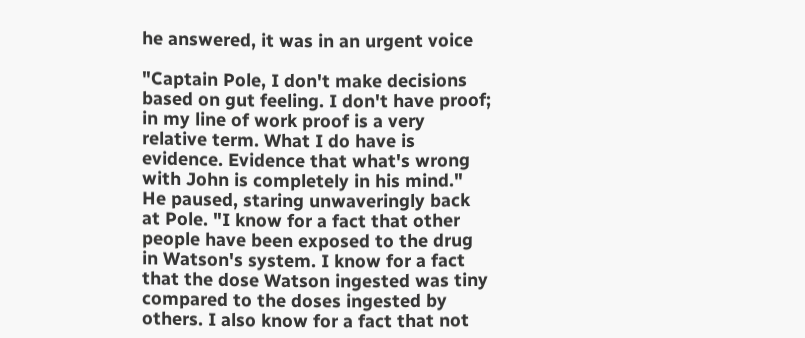he answered, it was in an urgent voice

"Captain Pole, I don't make decisions based on gut feeling. I don't have proof; in my line of work proof is a very relative term. What I do have is evidence. Evidence that what's wrong with John is completely in his mind." He paused, staring unwaveringly back at Pole. "I know for a fact that other people have been exposed to the drug in Watson's system. I know for a fact that the dose Watson ingested was tiny compared to the doses ingested by others. I also know for a fact that not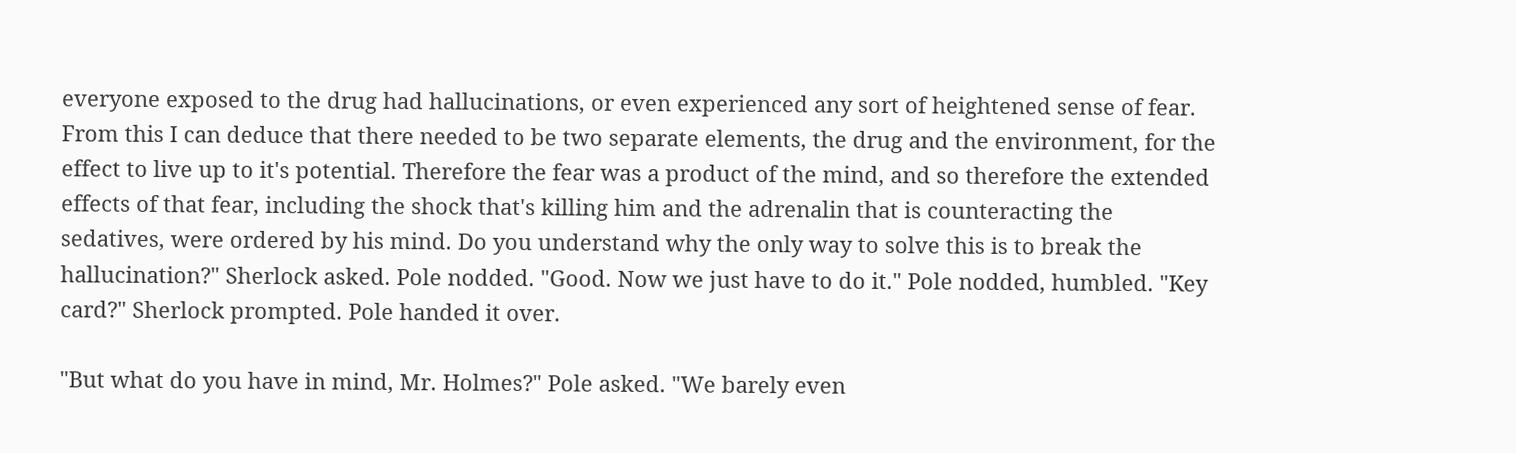everyone exposed to the drug had hallucinations, or even experienced any sort of heightened sense of fear. From this I can deduce that there needed to be two separate elements, the drug and the environment, for the effect to live up to it's potential. Therefore the fear was a product of the mind, and so therefore the extended effects of that fear, including the shock that's killing him and the adrenalin that is counteracting the sedatives, were ordered by his mind. Do you understand why the only way to solve this is to break the hallucination?" Sherlock asked. Pole nodded. "Good. Now we just have to do it." Pole nodded, humbled. "Key card?" Sherlock prompted. Pole handed it over.

"But what do you have in mind, Mr. Holmes?" Pole asked. "We barely even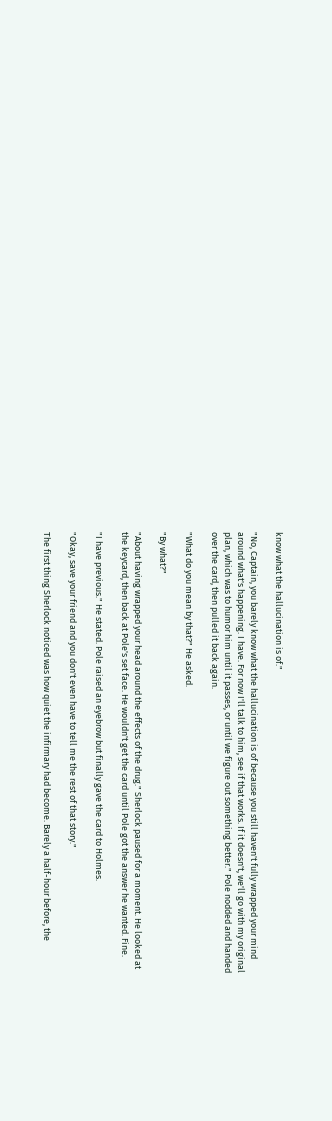know what the hallucination is of."

"No, Captain, you barely know what the hallucination is of because you still haven't fully wrapped your mind around what's happening. I have. For now I'll talk to him, see if that works. If it doesn't, we'll go with my original plan, which was to humor him until it passes, or until we figure out something better." Pole nodded and handed over the card, then pulled it back again.

"What do you mean by that?" He asked.

"By what?"

"About having wrapped your head around the effects of the drug." Sherlock paused for a moment. He looked at the keycard, then back at Pole's set face. He wouldn't get the card until Pole got the answer he wanted. Fine.

"I have previous." He stated. Pole raised an eyebrow but finally gave the card to Holmes.

"Okay, save your friend and you don't even have to tell me the rest of that story."

The first thing Sherlock noticed was how quiet the infirmary had become. Barely a half-hour before, the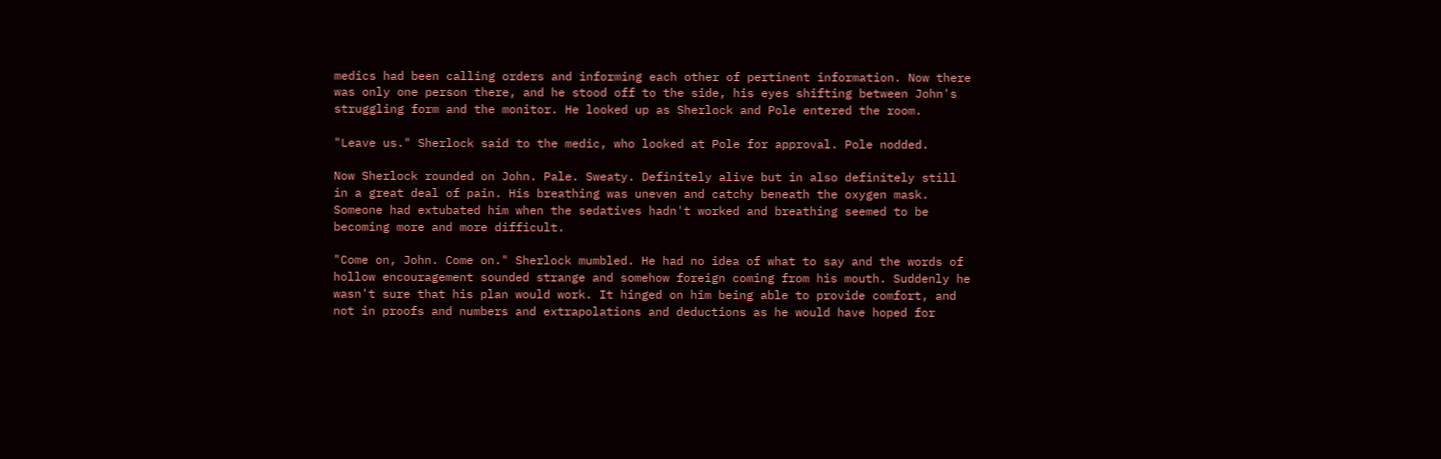medics had been calling orders and informing each other of pertinent information. Now there was only one person there, and he stood off to the side, his eyes shifting between John's struggling form and the monitor. He looked up as Sherlock and Pole entered the room.

"Leave us." Sherlock said to the medic, who looked at Pole for approval. Pole nodded.

Now Sherlock rounded on John. Pale. Sweaty. Definitely alive but in also definitely still in a great deal of pain. His breathing was uneven and catchy beneath the oxygen mask. Someone had extubated him when the sedatives hadn't worked and breathing seemed to be becoming more and more difficult.

"Come on, John. Come on." Sherlock mumbled. He had no idea of what to say and the words of hollow encouragement sounded strange and somehow foreign coming from his mouth. Suddenly he wasn't sure that his plan would work. It hinged on him being able to provide comfort, and not in proofs and numbers and extrapolations and deductions as he would have hoped for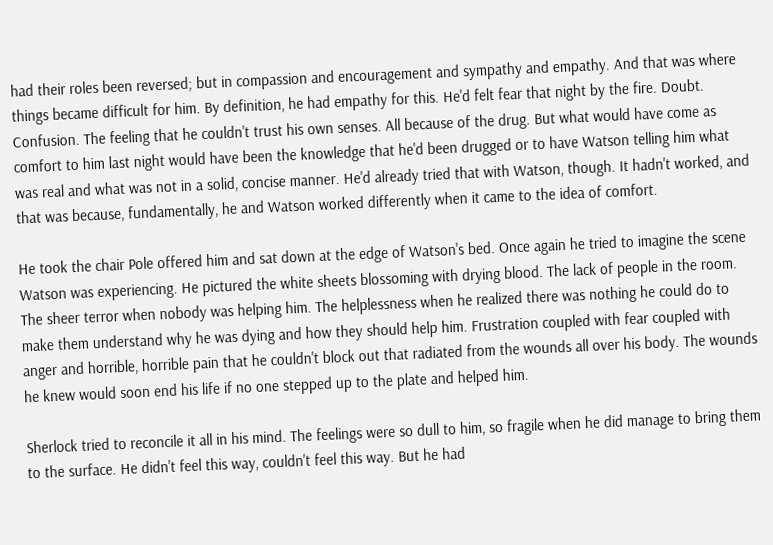had their roles been reversed; but in compassion and encouragement and sympathy and empathy. And that was where things became difficult for him. By definition, he had empathy for this. He'd felt fear that night by the fire. Doubt. Confusion. The feeling that he couldn't trust his own senses. All because of the drug. But what would have come as comfort to him last night would have been the knowledge that he'd been drugged or to have Watson telling him what was real and what was not in a solid, concise manner. He'd already tried that with Watson, though. It hadn't worked, and that was because, fundamentally, he and Watson worked differently when it came to the idea of comfort.

He took the chair Pole offered him and sat down at the edge of Watson's bed. Once again he tried to imagine the scene Watson was experiencing. He pictured the white sheets blossoming with drying blood. The lack of people in the room. The sheer terror when nobody was helping him. The helplessness when he realized there was nothing he could do to make them understand why he was dying and how they should help him. Frustration coupled with fear coupled with anger and horrible, horrible pain that he couldn't block out that radiated from the wounds all over his body. The wounds he knew would soon end his life if no one stepped up to the plate and helped him.

Sherlock tried to reconcile it all in his mind. The feelings were so dull to him, so fragile when he did manage to bring them to the surface. He didn't feel this way, couldn't feel this way. But he had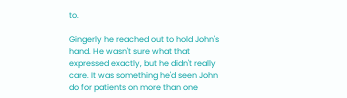to.

Gingerly he reached out to hold John's hand. He wasn't sure what that expressed exactly, but he didn't really care. It was something he'd seen John do for patients on more than one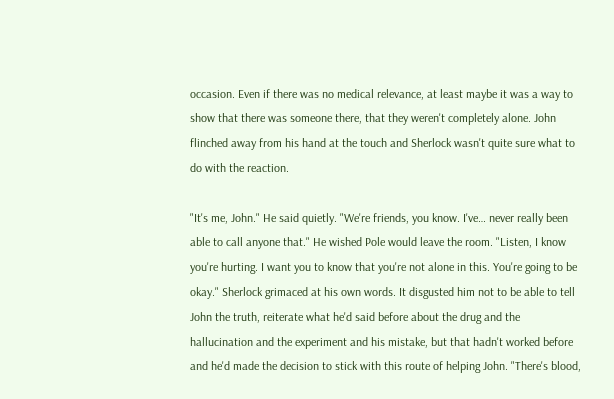occasion. Even if there was no medical relevance, at least maybe it was a way to show that there was someone there, that they weren't completely alone. John flinched away from his hand at the touch and Sherlock wasn't quite sure what to do with the reaction.

"It's me, John." He said quietly. "We're friends, you know. I've… never really been able to call anyone that." He wished Pole would leave the room. "Listen, I know you're hurting. I want you to know that you're not alone in this. You're going to be okay." Sherlock grimaced at his own words. It disgusted him not to be able to tell John the truth, reiterate what he'd said before about the drug and the hallucination and the experiment and his mistake, but that hadn't worked before and he'd made the decision to stick with this route of helping John. "There's blood,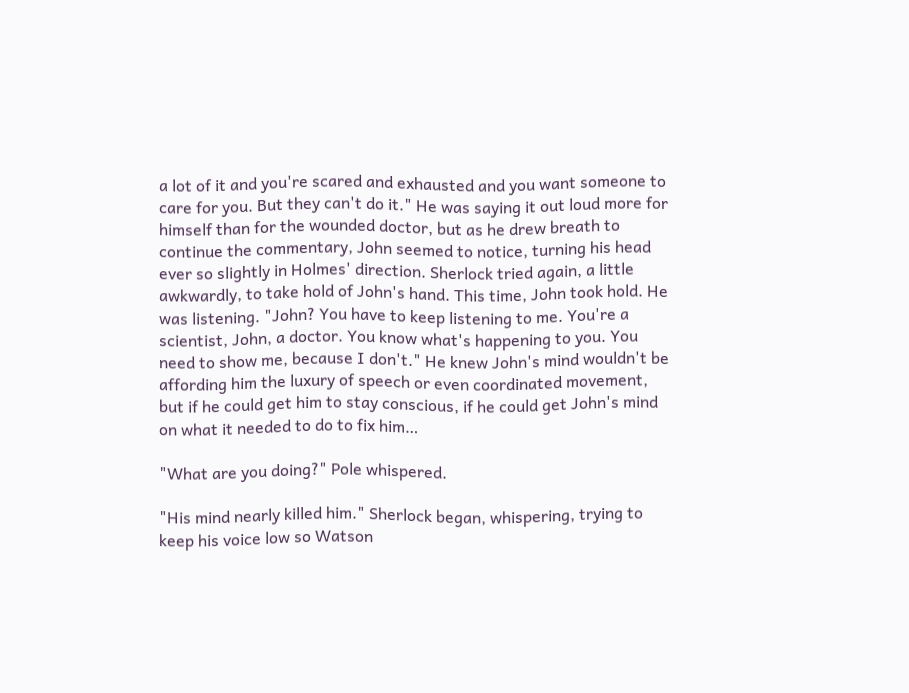a lot of it and you're scared and exhausted and you want someone to care for you. But they can't do it." He was saying it out loud more for himself than for the wounded doctor, but as he drew breath to continue the commentary, John seemed to notice, turning his head ever so slightly in Holmes' direction. Sherlock tried again, a little awkwardly, to take hold of John's hand. This time, John took hold. He was listening. "John? You have to keep listening to me. You're a scientist, John, a doctor. You know what's happening to you. You need to show me, because I don't." He knew John's mind wouldn't be affording him the luxury of speech or even coordinated movement, but if he could get him to stay conscious, if he could get John's mind on what it needed to do to fix him…

"What are you doing?" Pole whispered.

"His mind nearly killed him." Sherlock began, whispering, trying to keep his voice low so Watson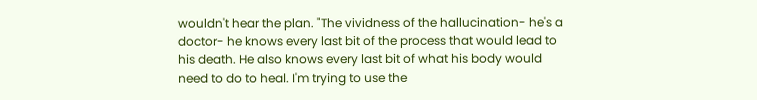wouldn't hear the plan. "The vividness of the hallucination- he's a doctor- he knows every last bit of the process that would lead to his death. He also knows every last bit of what his body would need to do to heal. I'm trying to use the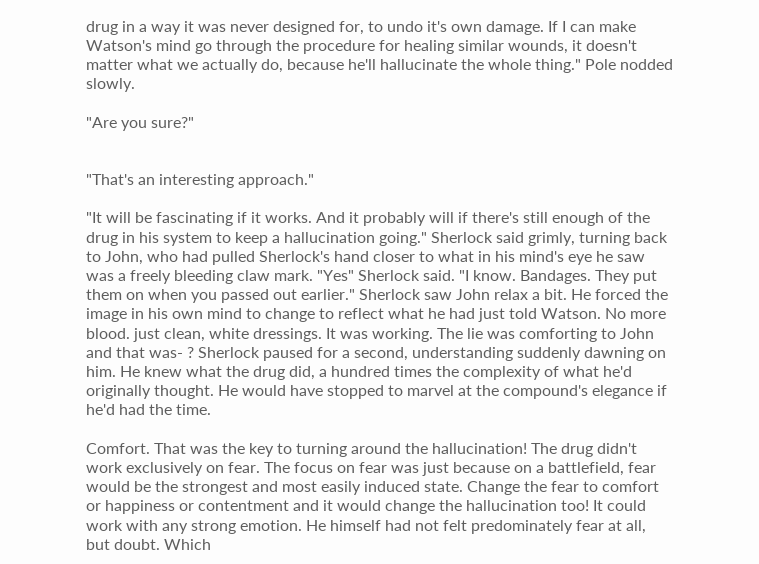drug in a way it was never designed for, to undo it's own damage. If I can make Watson's mind go through the procedure for healing similar wounds, it doesn't matter what we actually do, because he'll hallucinate the whole thing." Pole nodded slowly.

"Are you sure?"


"That's an interesting approach."

"It will be fascinating if it works. And it probably will if there's still enough of the drug in his system to keep a hallucination going." Sherlock said grimly, turning back to John, who had pulled Sherlock's hand closer to what in his mind's eye he saw was a freely bleeding claw mark. "Yes" Sherlock said. "I know. Bandages. They put them on when you passed out earlier." Sherlock saw John relax a bit. He forced the image in his own mind to change to reflect what he had just told Watson. No more blood. just clean, white dressings. It was working. The lie was comforting to John and that was- ? Sherlock paused for a second, understanding suddenly dawning on him. He knew what the drug did, a hundred times the complexity of what he'd originally thought. He would have stopped to marvel at the compound's elegance if he'd had the time.

Comfort. That was the key to turning around the hallucination! The drug didn't work exclusively on fear. The focus on fear was just because on a battlefield, fear would be the strongest and most easily induced state. Change the fear to comfort or happiness or contentment and it would change the hallucination too! It could work with any strong emotion. He himself had not felt predominately fear at all, but doubt. Which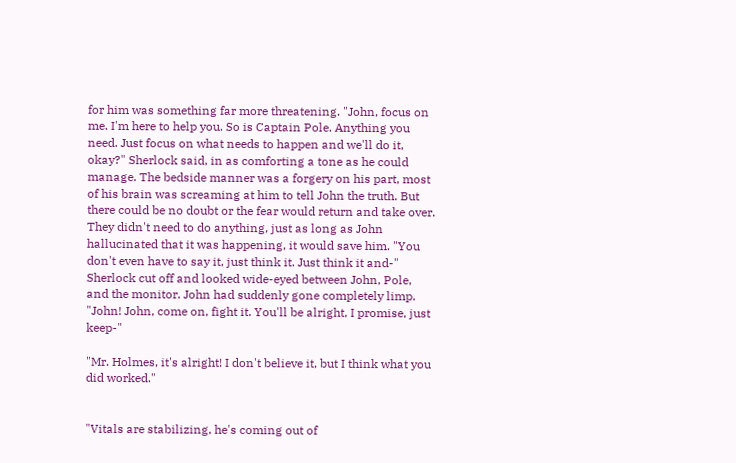for him was something far more threatening. "John, focus on me. I'm here to help you. So is Captain Pole. Anything you need. Just focus on what needs to happen and we'll do it, okay?" Sherlock said, in as comforting a tone as he could manage. The bedside manner was a forgery on his part, most of his brain was screaming at him to tell John the truth. But there could be no doubt or the fear would return and take over. They didn't need to do anything, just as long as John hallucinated that it was happening, it would save him. "You don't even have to say it, just think it. Just think it and-" Sherlock cut off and looked wide-eyed between John, Pole, and the monitor. John had suddenly gone completely limp. "John! John, come on, fight it. You'll be alright, I promise, just keep-"

"Mr. Holmes, it's alright! I don't believe it, but I think what you did worked."


"Vitals are stabilizing, he's coming out of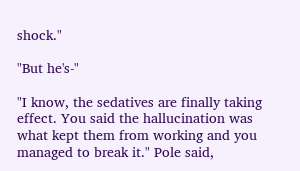shock."

"But he's-"

"I know, the sedatives are finally taking effect. You said the hallucination was what kept them from working and you managed to break it." Pole said,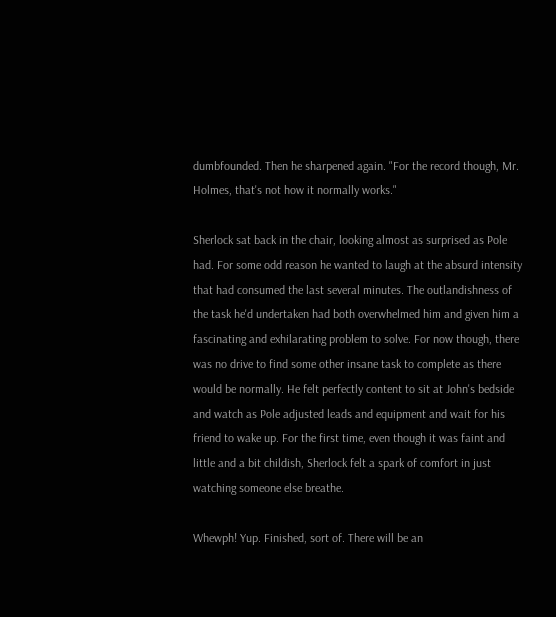dumbfounded. Then he sharpened again. "For the record though, Mr. Holmes, that's not how it normally works."

Sherlock sat back in the chair, looking almost as surprised as Pole had. For some odd reason he wanted to laugh at the absurd intensity that had consumed the last several minutes. The outlandishness of the task he'd undertaken had both overwhelmed him and given him a fascinating and exhilarating problem to solve. For now though, there was no drive to find some other insane task to complete as there would be normally. He felt perfectly content to sit at John's bedside and watch as Pole adjusted leads and equipment and wait for his friend to wake up. For the first time, even though it was faint and little and a bit childish, Sherlock felt a spark of comfort in just watching someone else breathe.

Whewph! Yup. Finished, sort of. There will be an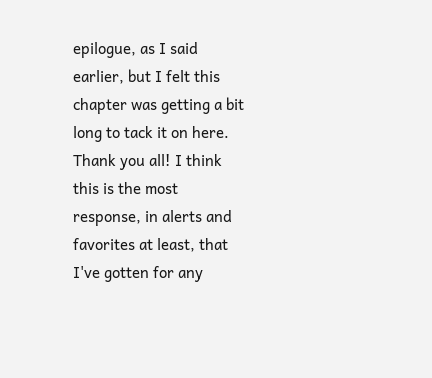epilogue, as I said earlier, but I felt this chapter was getting a bit long to tack it on here. Thank you all! I think this is the most response, in alerts and favorites at least, that I've gotten for any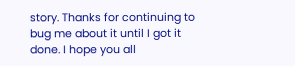story. Thanks for continuing to bug me about it until I got it done. I hope you all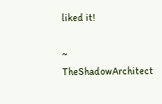liked it!

~ TheShadowArchitect